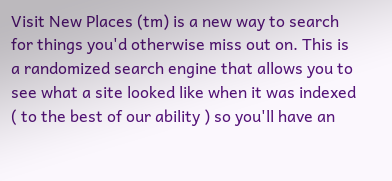Visit New Places (tm) is a new way to search for things you'd otherwise miss out on. This is a randomized search engine that allows you to see what a site looked like when it was indexed ( to the best of our ability ) so you'll have an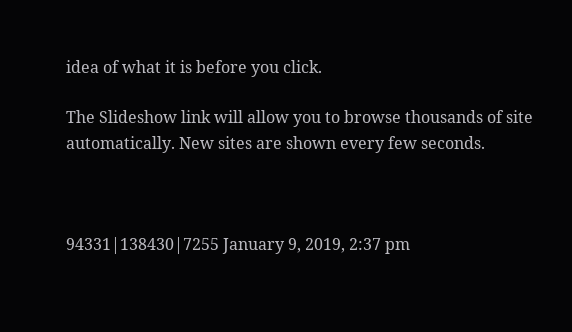idea of what it is before you click.

The Slideshow link will allow you to browse thousands of site automatically. New sites are shown every few seconds.



94331|138430|7255 January 9, 2019, 2:37 pm